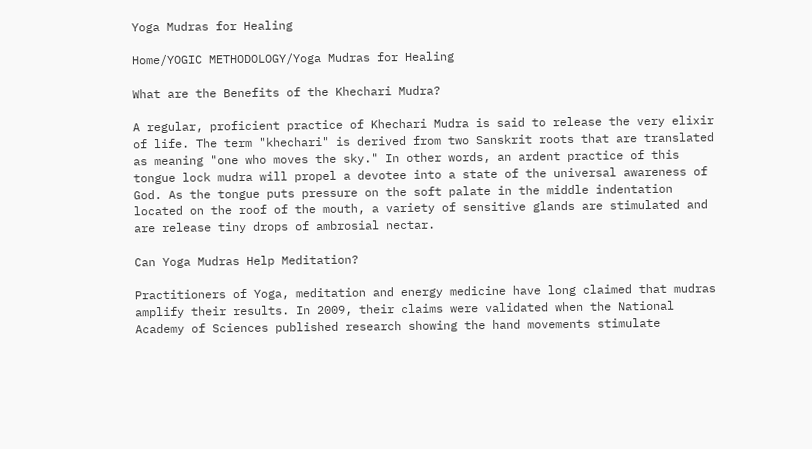Yoga Mudras for Healing

Home/YOGIC METHODOLOGY/Yoga Mudras for Healing

What are the Benefits of the Khechari Mudra?

A regular, proficient practice of Khechari Mudra is said to release the very elixir of life. The term "khechari" is derived from two Sanskrit roots that are translated as meaning "one who moves the sky." In other words, an ardent practice of this tongue lock mudra will propel a devotee into a state of the universal awareness of God. As the tongue puts pressure on the soft palate in the middle indentation located on the roof of the mouth, a variety of sensitive glands are stimulated and are release tiny drops of ambrosial nectar.

Can Yoga Mudras Help Meditation?

Practitioners of Yoga, meditation and energy medicine have long claimed that mudras amplify their results. In 2009, their claims were validated when the National Academy of Sciences published research showing the hand movements stimulate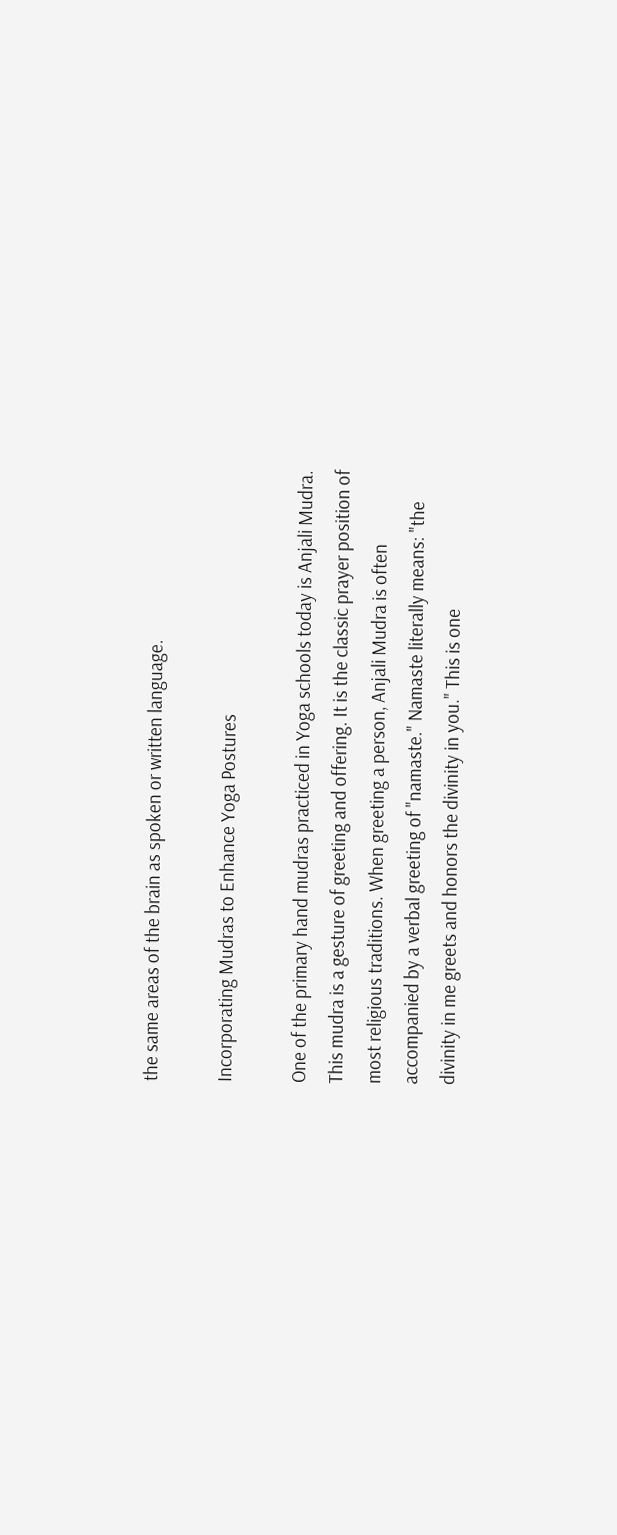the same areas of the brain as spoken or written language.

Incorporating Mudras to Enhance Yoga Postures

One of the primary hand mudras practiced in Yoga schools today is Anjali Mudra. This mudra is a gesture of greeting and offering. It is the classic prayer position of most religious traditions. When greeting a person, Anjali Mudra is often accompanied by a verbal greeting of "namaste." Namaste literally means: "the divinity in me greets and honors the divinity in you." This is one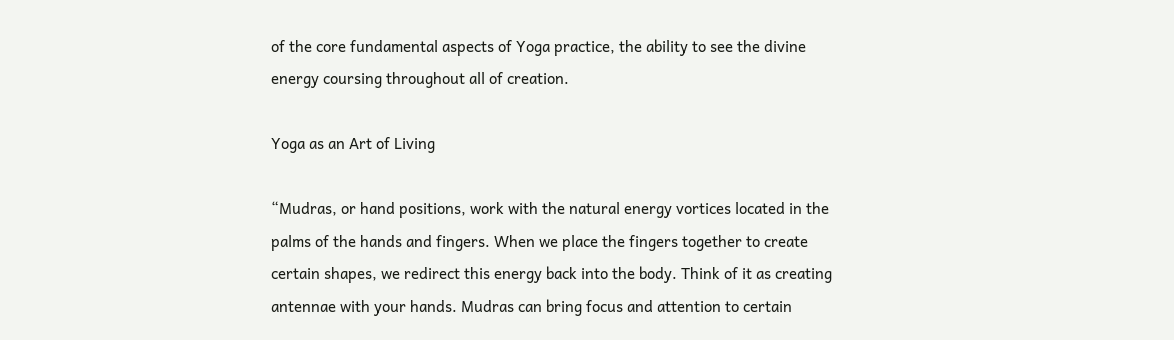of the core fundamental aspects of Yoga practice, the ability to see the divine energy coursing throughout all of creation.

Yoga as an Art of Living

“Mudras, or hand positions, work with the natural energy vortices located in the palms of the hands and fingers. When we place the fingers together to create certain shapes, we redirect this energy back into the body. Think of it as creating antennae with your hands. Mudras can bring focus and attention to certain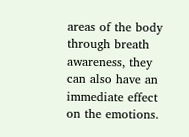areas of the body through breath awareness, they can also have an immediate effect on the emotions.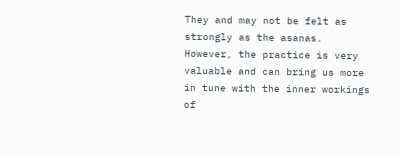They and may not be felt as strongly as the asanas. However, the practice is very valuable and can bring us more in tune with the inner workings of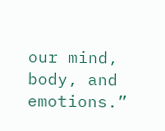our mind, body, and emotions.”